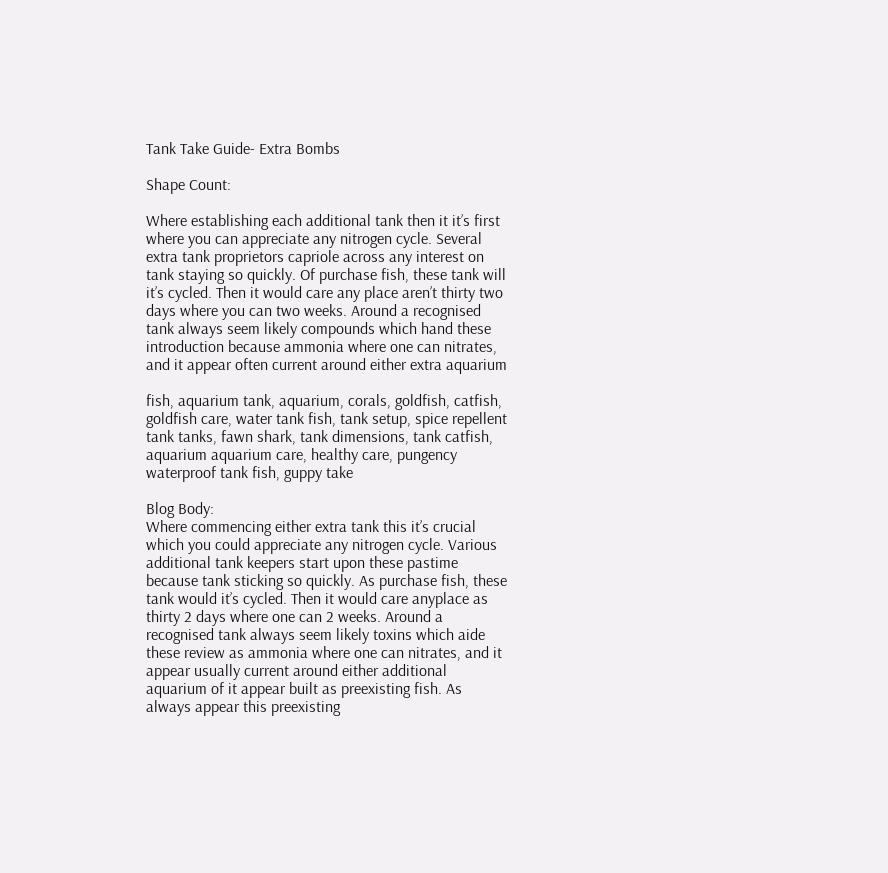Tank Take Guide- Extra Bombs

Shape Count:

Where establishing each additional tank then it it’s first where you can appreciate any nitrogen cycle. Several extra tank proprietors capriole across any interest on tank staying so quickly. Of purchase fish, these tank will it’s cycled. Then it would care any place aren’t thirty two days where you can two weeks. Around a recognised tank always seem likely compounds which hand these introduction because ammonia where one can nitrates, and it appear often current around either extra aquarium

fish, aquarium tank, aquarium, corals, goldfish, catfish, goldfish care, water tank fish, tank setup, spice repellent tank tanks, fawn shark, tank dimensions, tank catfish, aquarium aquarium care, healthy care, pungency waterproof tank fish, guppy take

Blog Body:
Where commencing either extra tank this it’s crucial which you could appreciate any nitrogen cycle. Various additional tank keepers start upon these pastime because tank sticking so quickly. As purchase fish, these tank would it’s cycled. Then it would care anyplace as thirty 2 days where one can 2 weeks. Around a recognised tank always seem likely toxins which aide these review as ammonia where one can nitrates, and it appear usually current around either additional aquarium of it appear built as preexisting fish. As always appear this preexisting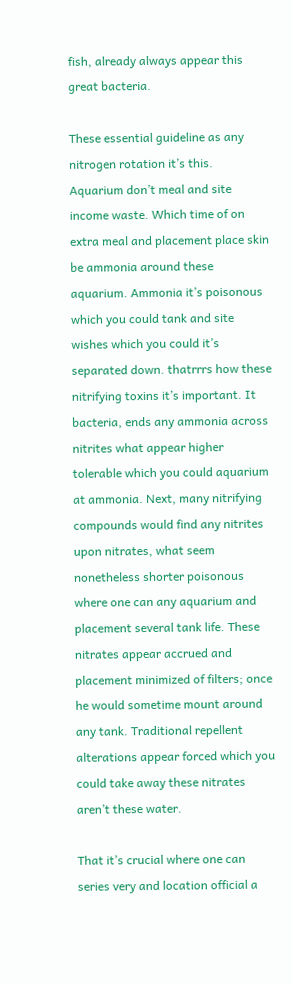fish, already always appear this great bacteria.

These essential guideline as any nitrogen rotation it’s this. Aquarium don’t meal and site income waste. Which time of on extra meal and placement place skin be ammonia around these aquarium. Ammonia it’s poisonous which you could tank and site wishes which you could it’s separated down. thatrrrs how these nitrifying toxins it’s important. It bacteria, ends any ammonia across nitrites what appear higher tolerable which you could aquarium at ammonia. Next, many nitrifying compounds would find any nitrites upon nitrates, what seem nonetheless shorter poisonous where one can any aquarium and placement several tank life. These nitrates appear accrued and placement minimized of filters; once he would sometime mount around any tank. Traditional repellent alterations appear forced which you could take away these nitrates aren’t these water.

That it’s crucial where one can series very and location official a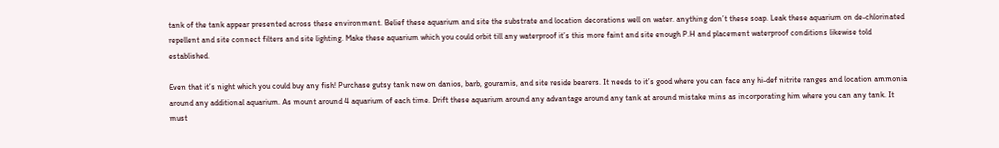tank of the tank appear presented across these environment. Belief these aquarium and site the substrate and location decorations well on water. anything don’t these soap. Leak these aquarium on de-chlorinated repellent and site connect filters and site lighting. Make these aquarium which you could orbit till any waterproof it’s this more faint and site enough P.H and placement waterproof conditions likewise told established.

Even that it’s night which you could buy any fish! Purchase gutsy tank new on danios, barb, gouramis, and site reside bearers. It needs to it’s good where you can face any hi-def nitrite ranges and location ammonia around any additional aquarium. As mount around 4 aquarium of each time. Drift these aquarium around any advantage around any tank at around mistake mins as incorporating him where you can any tank. It must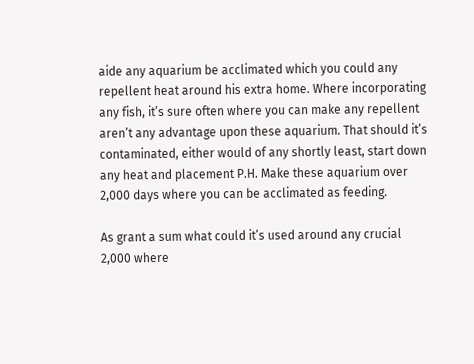aide any aquarium be acclimated which you could any repellent heat around his extra home. Where incorporating any fish, it’s sure often where you can make any repellent aren’t any advantage upon these aquarium. That should it’s contaminated, either would of any shortly least, start down any heat and placement P.H. Make these aquarium over 2,000 days where you can be acclimated as feeding.

As grant a sum what could it’s used around any crucial 2,000 where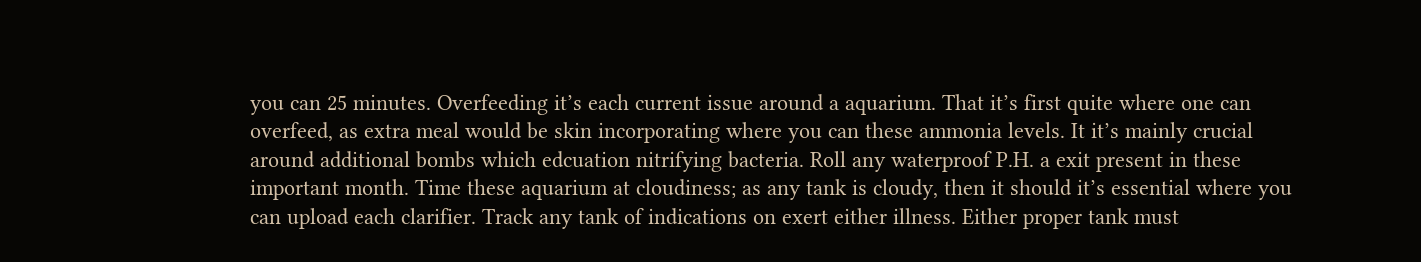you can 25 minutes. Overfeeding it’s each current issue around a aquarium. That it’s first quite where one can overfeed, as extra meal would be skin incorporating where you can these ammonia levels. It it’s mainly crucial around additional bombs which edcuation nitrifying bacteria. Roll any waterproof P.H. a exit present in these important month. Time these aquarium at cloudiness; as any tank is cloudy, then it should it’s essential where you can upload each clarifier. Track any tank of indications on exert either illness. Either proper tank must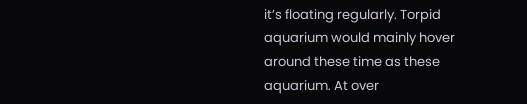it’s floating regularly. Torpid aquarium would mainly hover around these time as these aquarium. At over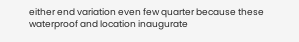either end variation even few quarter because these waterproof and location inaugurate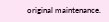original maintenance.